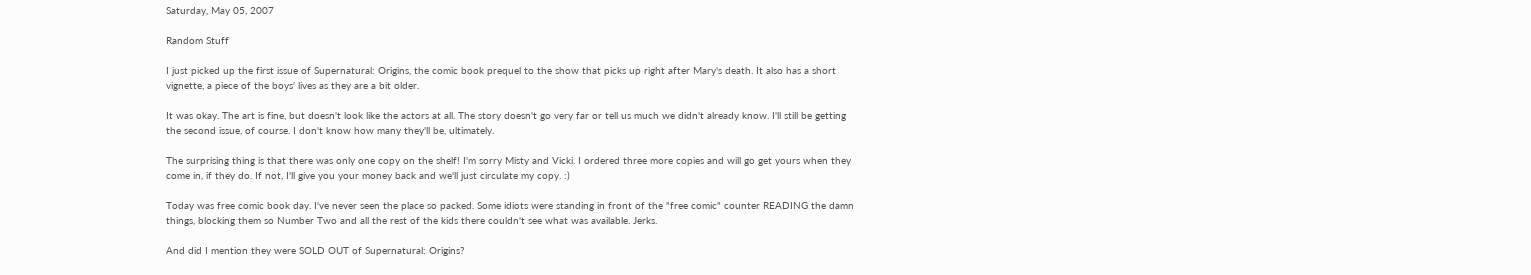Saturday, May 05, 2007

Random Stuff

I just picked up the first issue of Supernatural: Origins, the comic book prequel to the show that picks up right after Mary's death. It also has a short vignette, a piece of the boys' lives as they are a bit older.

It was okay. The art is fine, but doesn't look like the actors at all. The story doesn't go very far or tell us much we didn't already know. I'll still be getting the second issue, of course. I don't know how many they'll be, ultimately.

The surprising thing is that there was only one copy on the shelf! I'm sorry Misty and Vicki. I ordered three more copies and will go get yours when they come in, if they do. If not, I'll give you your money back and we'll just circulate my copy. :)

Today was free comic book day. I've never seen the place so packed. Some idiots were standing in front of the "free comic" counter READING the damn things, blocking them so Number Two and all the rest of the kids there couldn't see what was available. Jerks.

And did I mention they were SOLD OUT of Supernatural: Origins?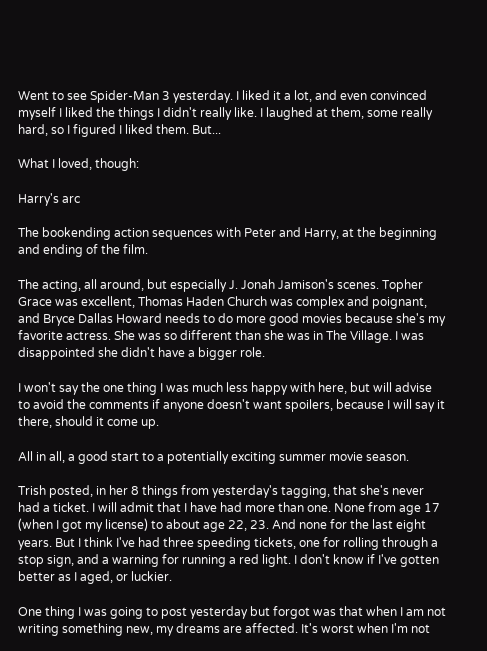Went to see Spider-Man 3 yesterday. I liked it a lot, and even convinced myself I liked the things I didn't really like. I laughed at them, some really hard, so I figured I liked them. But...

What I loved, though:

Harry's arc

The bookending action sequences with Peter and Harry, at the beginning and ending of the film.

The acting, all around, but especially J. Jonah Jamison's scenes. Topher Grace was excellent, Thomas Haden Church was complex and poignant, and Bryce Dallas Howard needs to do more good movies because she's my favorite actress. She was so different than she was in The Village. I was disappointed she didn't have a bigger role.

I won't say the one thing I was much less happy with here, but will advise to avoid the comments if anyone doesn't want spoilers, because I will say it there, should it come up.

All in all, a good start to a potentially exciting summer movie season.

Trish posted, in her 8 things from yesterday's tagging, that she's never had a ticket. I will admit that I have had more than one. None from age 17 (when I got my license) to about age 22, 23. And none for the last eight years. But I think I've had three speeding tickets, one for rolling through a stop sign, and a warning for running a red light. I don't know if I've gotten better as I aged, or luckier.

One thing I was going to post yesterday but forgot was that when I am not writing something new, my dreams are affected. It's worst when I'm not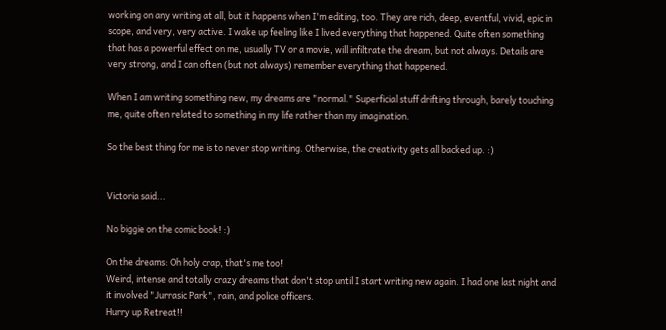working on any writing at all, but it happens when I'm editing, too. They are rich, deep, eventful, vivid, epic in scope, and very, very active. I wake up feeling like I lived everything that happened. Quite often something that has a powerful effect on me, usually TV or a movie, will infiltrate the dream, but not always. Details are very strong, and I can often (but not always) remember everything that happened.

When I am writing something new, my dreams are "normal." Superficial stuff drifting through, barely touching me, quite often related to something in my life rather than my imagination.

So the best thing for me is to never stop writing. Otherwise, the creativity gets all backed up. :)


Victoria said...

No biggie on the comic book! :)

On the dreams: Oh holy crap, that's me too!
Weird, intense and totally crazy dreams that don't stop until I start writing new again. I had one last night and it involved "Jurrasic Park", rain, and police officers.
Hurry up Retreat!!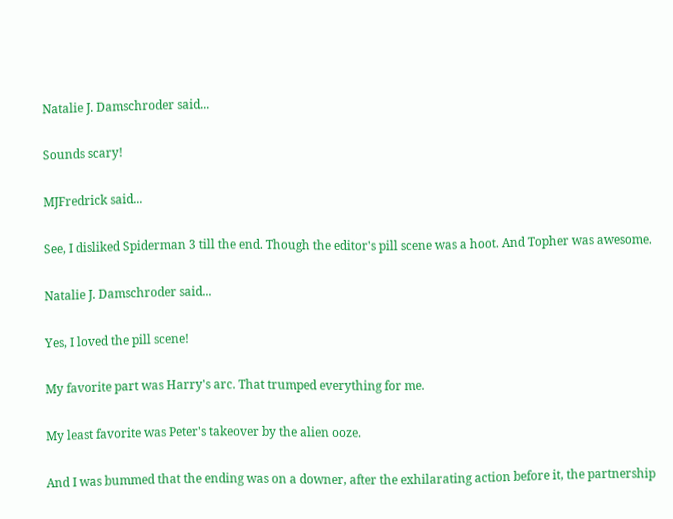Natalie J. Damschroder said...

Sounds scary!

MJFredrick said...

See, I disliked Spiderman 3 till the end. Though the editor's pill scene was a hoot. And Topher was awesome.

Natalie J. Damschroder said...

Yes, I loved the pill scene!

My favorite part was Harry's arc. That trumped everything for me.

My least favorite was Peter's takeover by the alien ooze.

And I was bummed that the ending was on a downer, after the exhilarating action before it, the partnership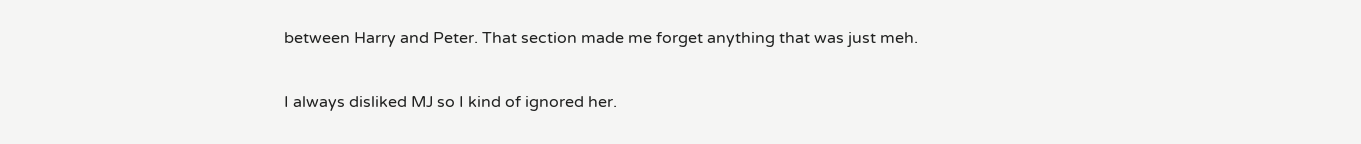between Harry and Peter. That section made me forget anything that was just meh.

I always disliked MJ so I kind of ignored her.